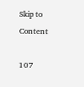Skip to Content

107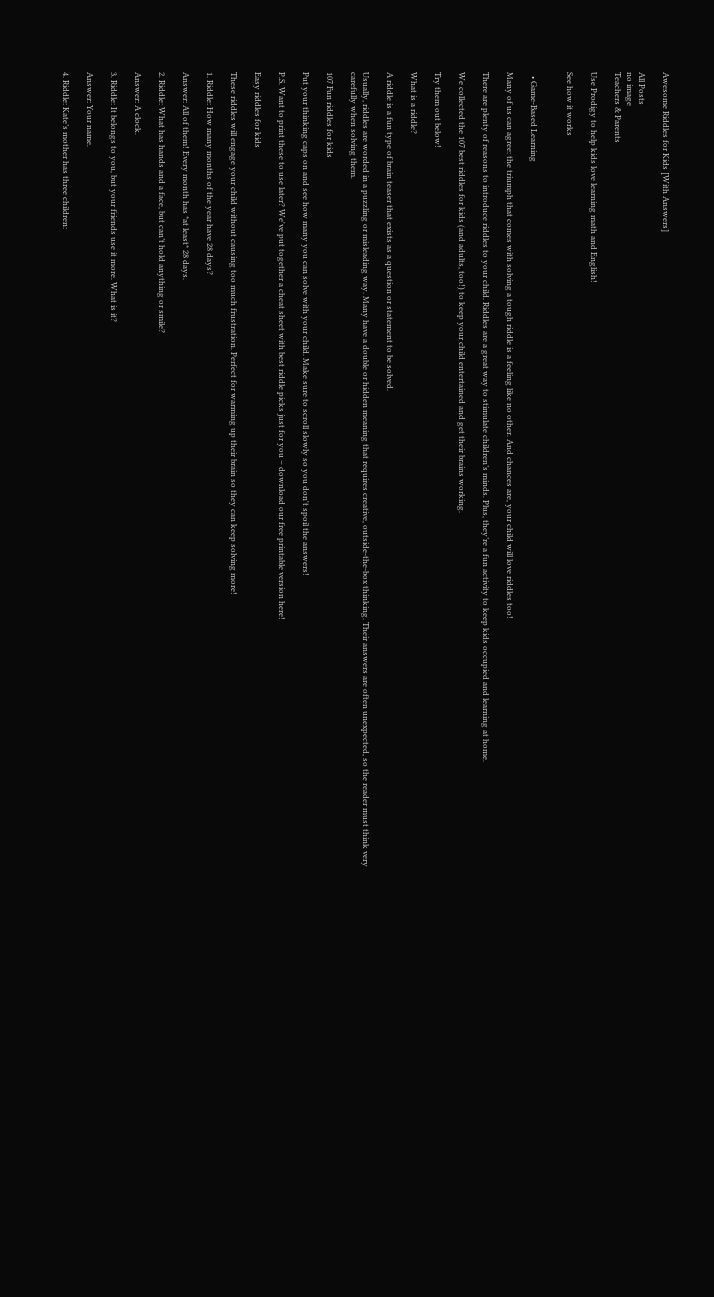Awesome Riddles for Kids [With Answers]

All Posts
no image
Teachers & Parents

Use Prodigy to help kids love learning math and English!

See how it works


  • Game-Based Learning

Many of us can agree: the triumph that comes with solving a tough riddle is a feeling like no other. And chances are, your child will love riddles too!

There are plenty of reasons to introduce riddles to your child. Riddles are a great way to stimulate children’s minds. Plus, they’re a fun activity to keep kids occupied and learning at home.

We collected the 107 best riddles for kids (and adults, too!) to keep your child entertained and get their brains working.

Try them out below!

What is a riddle?

A riddle is a fun type of brain teaser that exists as a question or statement to be solved.

Usually, riddles are worded in a puzzling or misleading way. Many have a double or hidden meaning that requires creative, outside-the-box thinking. Their answers are often unexpected, so the reader must think very carefully when solving them.

107 Fun riddles for kids

Put your thinking caps on and see how many you can solve with your child. Make sure to scroll slowly so you don't spoil the answers!

P.S. Want to print these to use later? We've put together a cheat sheet with best riddle picks just for you – download our free printable version here!

Easy riddles for kids

These riddles will engage your child without causing too much frustration. Perfect for warming up their brain so they can keep solving more!

1. Riddle: How many months of the year have 28 days?

Answer: All of them! Every month has *at least* 28 days.

2. Riddle: What has hands and a face, but can’t hold anything or smile?

Answer: A clock.

3. Riddle: It belongs to you, but your friends use it more. What is it?

Answer: Your name.

4. Riddle: Kate’s mother has three children: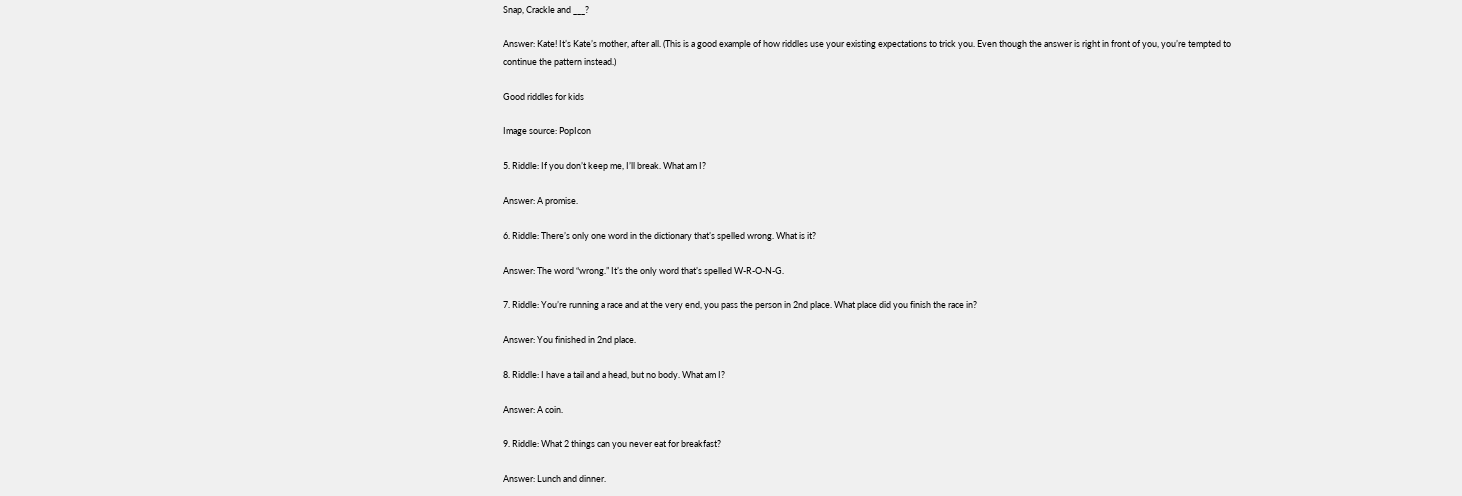Snap, Crackle and ___?

Answer: Kate! It’s Kate’s mother, after all. (This is a good example of how riddles use your existing expectations to trick you. Even though the answer is right in front of you, you’re tempted to continue the pattern instead.)

Good riddles for kids

Image source: PopIcon

5. Riddle: If you don’t keep me, I’ll break. What am I?

Answer: A promise.

6. Riddle: There’s only one word in the dictionary that’s spelled wrong. What is it?

Answer: The word “wrong.” It’s the only word that’s spelled W-R-O-N-G.

7. Riddle: You’re running a race and at the very end, you pass the person in 2nd place. What place did you finish the race in?

Answer: You finished in 2nd place.

8. Riddle: I have a tail and a head, but no body. What am I?

Answer: A coin.

9. Riddle: What 2 things can you never eat for breakfast?

Answer: Lunch and dinner.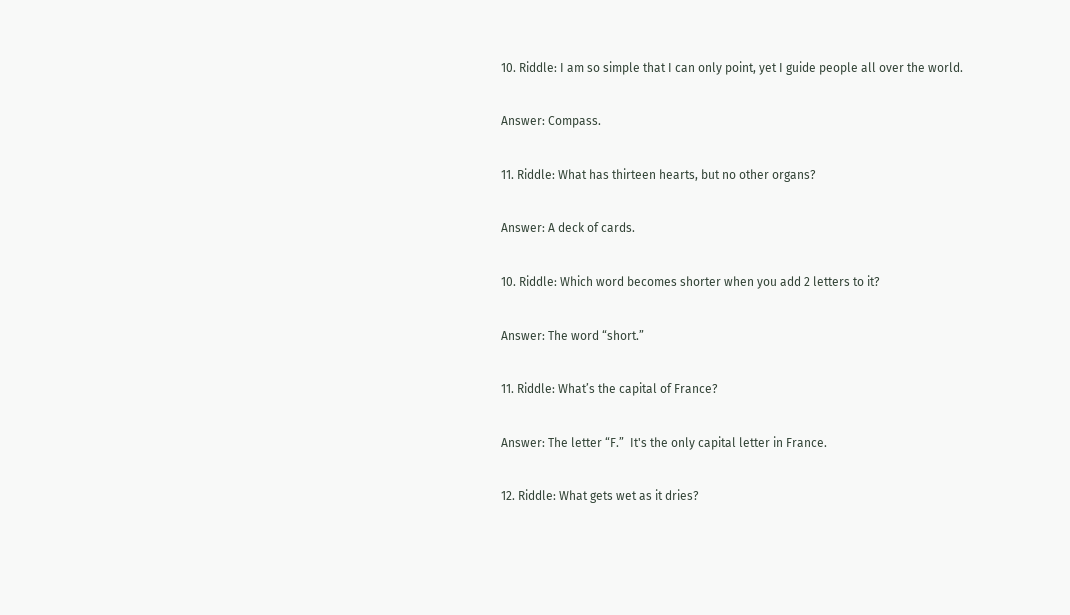10. Riddle: I am so simple that I can only point, yet I guide people all over the world.

Answer: Compass.

11. Riddle: What has thirteen hearts, but no other organs?

Answer: A deck of cards.

10. Riddle: Which word becomes shorter when you add 2 letters to it?

Answer: The word “short.”

11. Riddle: What’s the capital of France?

Answer: The letter “F.”  It's the only capital letter in France.

12. Riddle: What gets wet as it dries?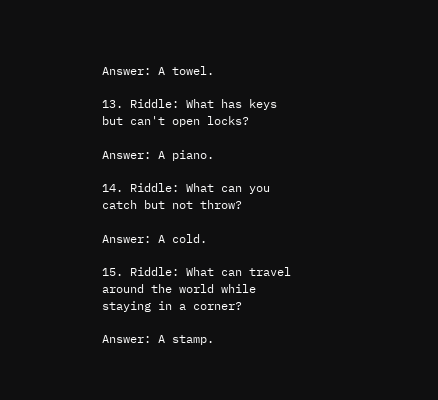Answer: A towel.

13. Riddle: What has keys but can't open locks?

Answer: A piano.

14. Riddle: What can you catch but not throw?

Answer: A cold.

15. Riddle: What can travel around the world while staying in a corner?

Answer: A stamp.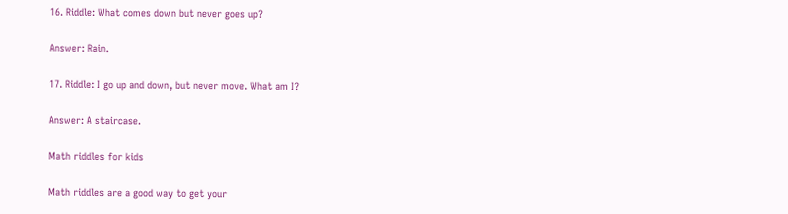16. Riddle: What comes down but never goes up?

Answer: Rain.

17. Riddle: I go up and down, but never move. What am I?

Answer: A staircase.

Math riddles for kids

Math riddles are a good way to get your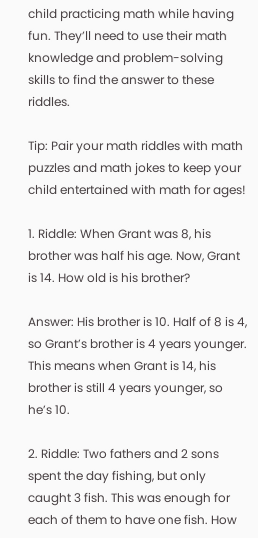child practicing math while having fun. They’ll need to use their math knowledge and problem-solving skills to find the answer to these riddles.

Tip: Pair your math riddles with math puzzles and math jokes to keep your child entertained with math for ages!

1. Riddle: When Grant was 8, his brother was half his age. Now, Grant is 14. How old is his brother?

Answer: His brother is 10. Half of 8 is 4, so Grant’s brother is 4 years younger. This means when Grant is 14, his brother is still 4 years younger, so he’s 10.

2. Riddle: Two fathers and 2 sons spent the day fishing, but only caught 3 fish. This was enough for each of them to have one fish. How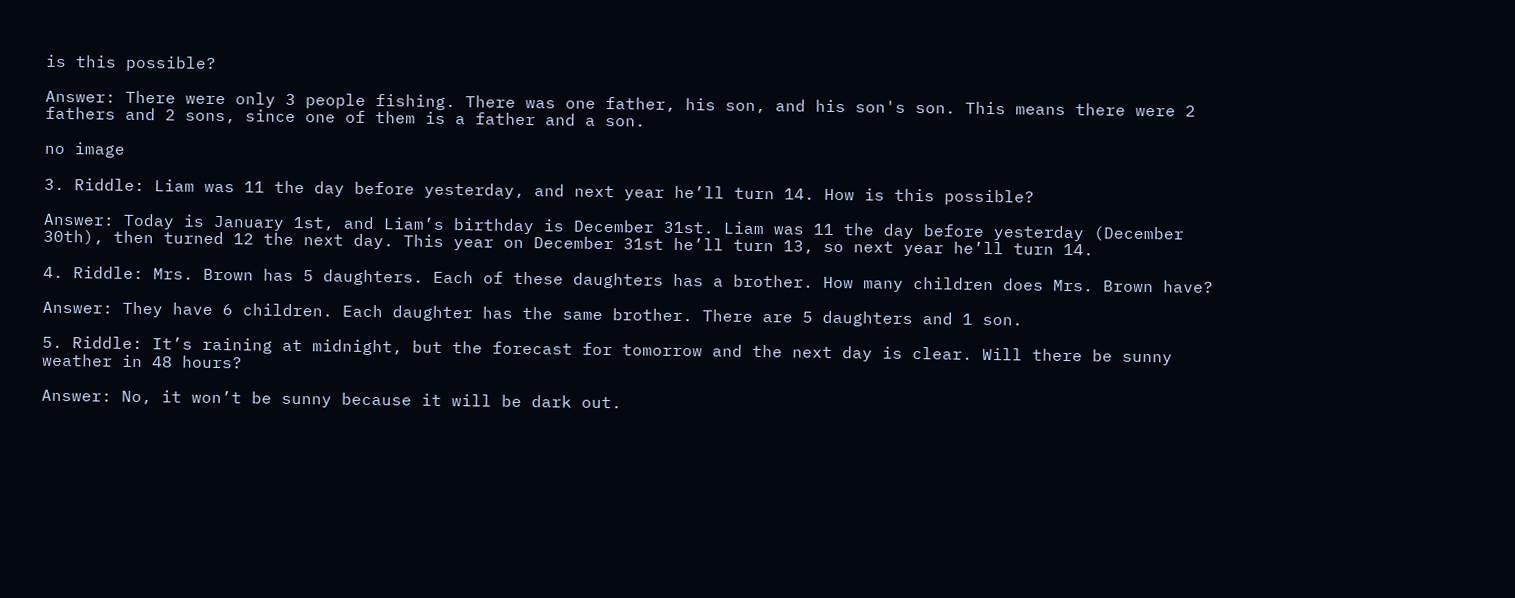is this possible?

Answer: There were only 3 people fishing. There was one father, his son, and his son's son. This means there were 2 fathers and 2 sons, since one of them is a father and a son.

no image

3. Riddle: Liam was 11 the day before yesterday, and next year he’ll turn 14. How is this possible?

Answer: Today is January 1st, and Liam’s birthday is December 31st. Liam was 11 the day before yesterday (December 30th), then turned 12 the next day. This year on December 31st he’ll turn 13, so next year he’ll turn 14.

4. Riddle: Mrs. Brown has 5 daughters. Each of these daughters has a brother. How many children does Mrs. Brown have?

Answer: They have 6 children. Each daughter has the same brother. There are 5 daughters and 1 son.

5. Riddle: It’s raining at midnight, but the forecast for tomorrow and the next day is clear. Will there be sunny weather in 48 hours?

Answer: No, it won’t be sunny because it will be dark out.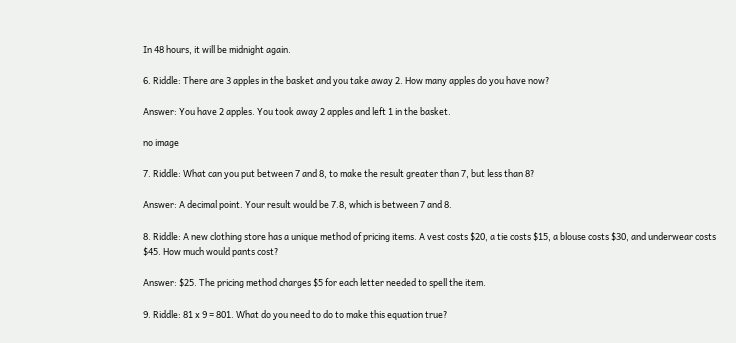In 48 hours, it will be midnight again.

6. Riddle: There are 3 apples in the basket and you take away 2. How many apples do you have now?

Answer: You have 2 apples. You took away 2 apples and left 1 in the basket.

no image

7. Riddle: What can you put between 7 and 8, to make the result greater than 7, but less than 8?

Answer: A decimal point. Your result would be 7.8, which is between 7 and 8.

8. Riddle: A new clothing store has a unique method of pricing items. A vest costs $20, a tie costs $15, a blouse costs $30, and underwear costs $45. How much would pants cost?

Answer: $25. The pricing method charges $5 for each letter needed to spell the item.

9. Riddle: 81 x 9 = 801. What do you need to do to make this equation true?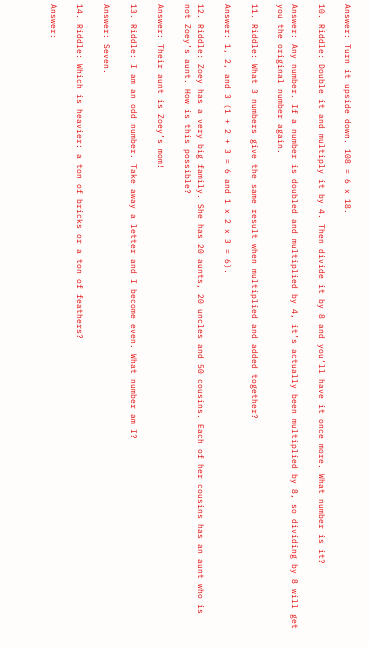Answer: Turn it upside down. 108 = 6 x 18.

10. Riddle: Double it and multiply it by 4. Then divide it by 8 and you’ll have it once more. What number is it?

Answer: Any number. If a number is doubled and multiplied by 4, it’s actually been multiplied by 8, so dividing by 8 will get you the original number again.

11. Riddle: What 3 numbers give the same result when multiplied and added together?

Answer: 1, 2, and 3 (1 + 2 + 3 = 6 and 1 x 2 x 3 = 6).

12. Riddle: Zoey has a very big family. She has 20 aunts, 20 uncles and 50 cousins. Each of her cousins has an aunt who is not Zoey’s aunt. How is this possible?

Answer: Their aunt is Zoey’s mom!

13. Riddle: I am an odd number. Take away a letter and I become even. What number am I?

Answer: Seven.

14. Riddle: Which is heavier: a ton of bricks or a ton of feathers?

Answer: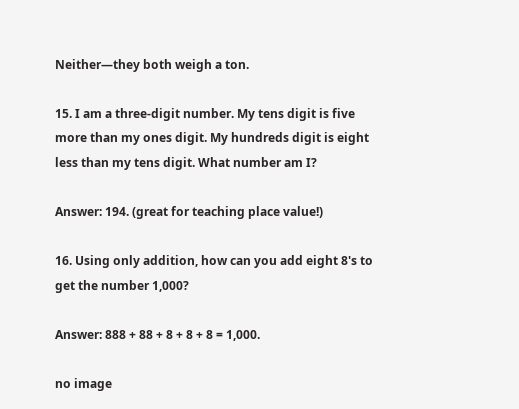Neither—they both weigh a ton.

15. I am a three-digit number. My tens digit is five more than my ones digit. My hundreds digit is eight less than my tens digit. What number am I?

Answer: 194. (great for teaching place value!)

16. Using only addition, how can you add eight 8's to get the number 1,000?

Answer: 888 + 88 + 8 + 8 + 8 = 1,000.

no image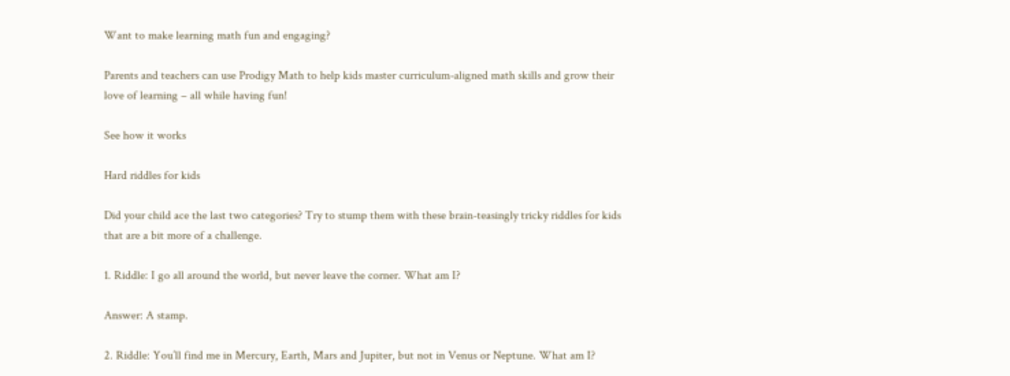Want to make learning math fun and engaging?

Parents and teachers can use Prodigy Math to help kids master curriculum-aligned math skills and grow their love of learning – all while having fun!

See how it works

Hard riddles for kids

Did your child ace the last two categories? Try to stump them with these brain-teasingly tricky riddles for kids that are a bit more of a challenge.

1. Riddle: I go all around the world, but never leave the corner. What am I?

Answer: A stamp.

2. Riddle: You’ll find me in Mercury, Earth, Mars and Jupiter, but not in Venus or Neptune. What am I?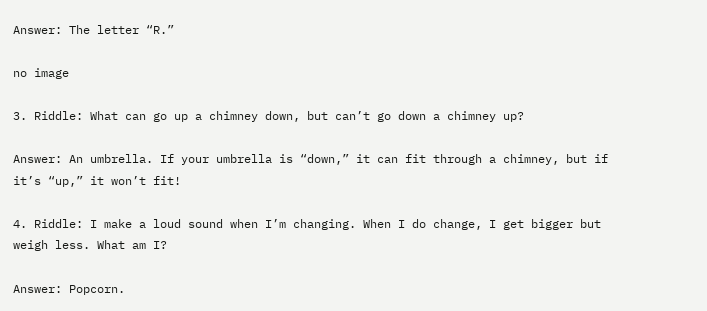Answer: The letter “R.”

no image

3. Riddle: What can go up a chimney down, but can’t go down a chimney up?

Answer: An umbrella. If your umbrella is “down,” it can fit through a chimney, but if it’s “up,” it won’t fit!

4. Riddle: I make a loud sound when I’m changing. When I do change, I get bigger but weigh less. What am I?

Answer: Popcorn.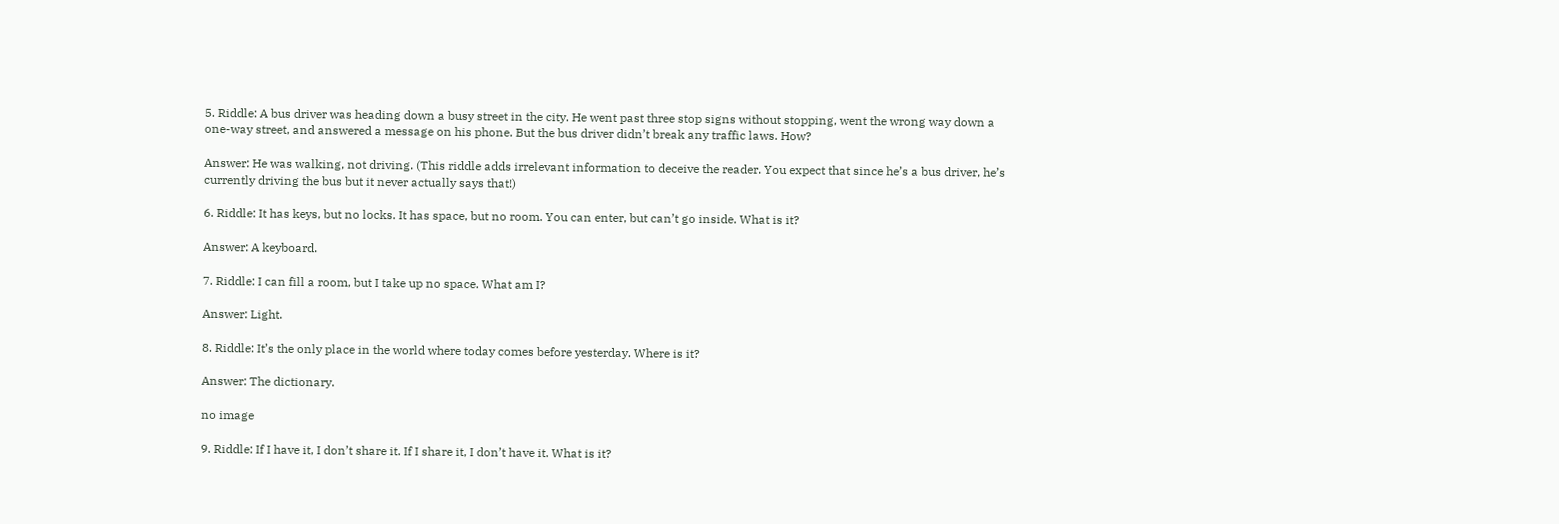5. Riddle: A bus driver was heading down a busy street in the city. He went past three stop signs without stopping, went the wrong way down a one-way street, and answered a message on his phone. But the bus driver didn’t break any traffic laws. How?

Answer: He was walking, not driving. (This riddle adds irrelevant information to deceive the reader. You expect that since he’s a bus driver, he’s currently driving the bus but it never actually says that!)

6. Riddle: It has keys, but no locks. It has space, but no room. You can enter, but can’t go inside. What is it?

Answer: A keyboard.

7. Riddle: I can fill a room, but I take up no space. What am I?

Answer: Light.

8. Riddle: It’s the only place in the world where today comes before yesterday. Where is it?

Answer: The dictionary.

no image

9. Riddle: If I have it, I don’t share it. If I share it, I don’t have it. What is it?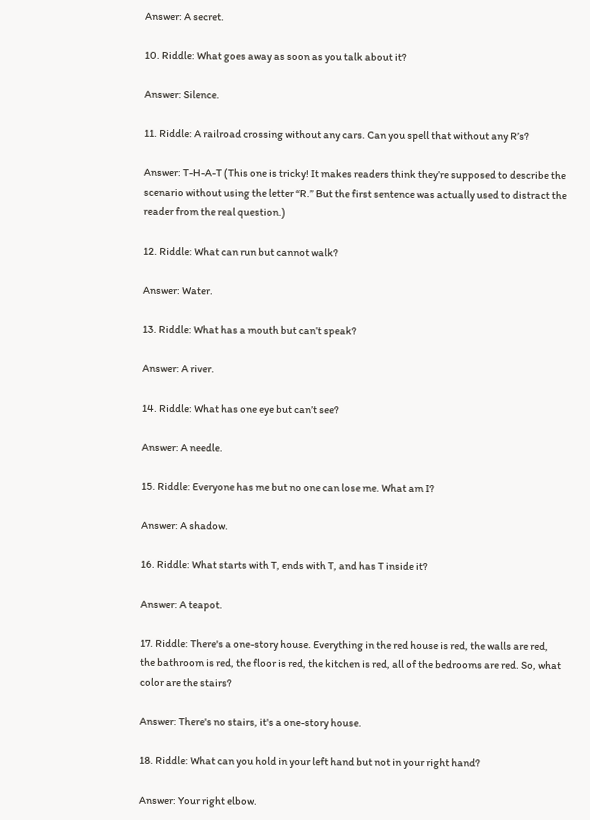Answer: A secret.

10. Riddle: What goes away as soon as you talk about it?

Answer: Silence.

11. Riddle: A railroad crossing without any cars. Can you spell that without any R’s?

Answer: T-H-A-T (This one is tricky! It makes readers think they’re supposed to describe the scenario without using the letter “R.” But the first sentence was actually used to distract the reader from the real question.)

12. Riddle: What can run but cannot walk?

Answer: Water.

13. Riddle: What has a mouth but can’t speak?

Answer: A river.

14. Riddle: What has one eye but can’t see?

Answer: A needle.

15. Riddle: Everyone has me but no one can lose me. What am I?

Answer: A shadow.

16. Riddle: What starts with T, ends with T, and has T inside it?

Answer: A teapot.

17. Riddle: There's a one-story house. Everything in the red house is red, the walls are red, the bathroom is red, the floor is red, the kitchen is red, all of the bedrooms are red. So, what color are the stairs?

Answer: There's no stairs, it's a one-story house.

18. Riddle: What can you hold in your left hand but not in your right hand?

Answer: Your right elbow.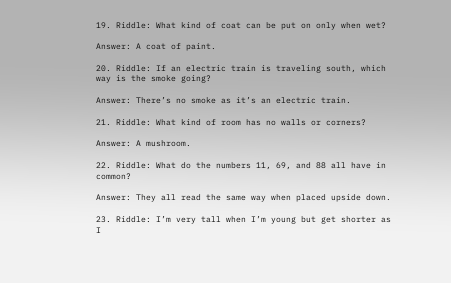19. Riddle: What kind of coat can be put on only when wet?

Answer: A coat of paint.

20. Riddle: If an electric train is traveling south, which way is the smoke going?

Answer: There’s no smoke as it’s an electric train.

21. Riddle: What kind of room has no walls or corners?

Answer: A mushroom.

22. Riddle: What do the numbers 11, 69, and 88 all have in common?

Answer: They all read the same way when placed upside down.

23. Riddle: I’m very tall when I’m young but get shorter as I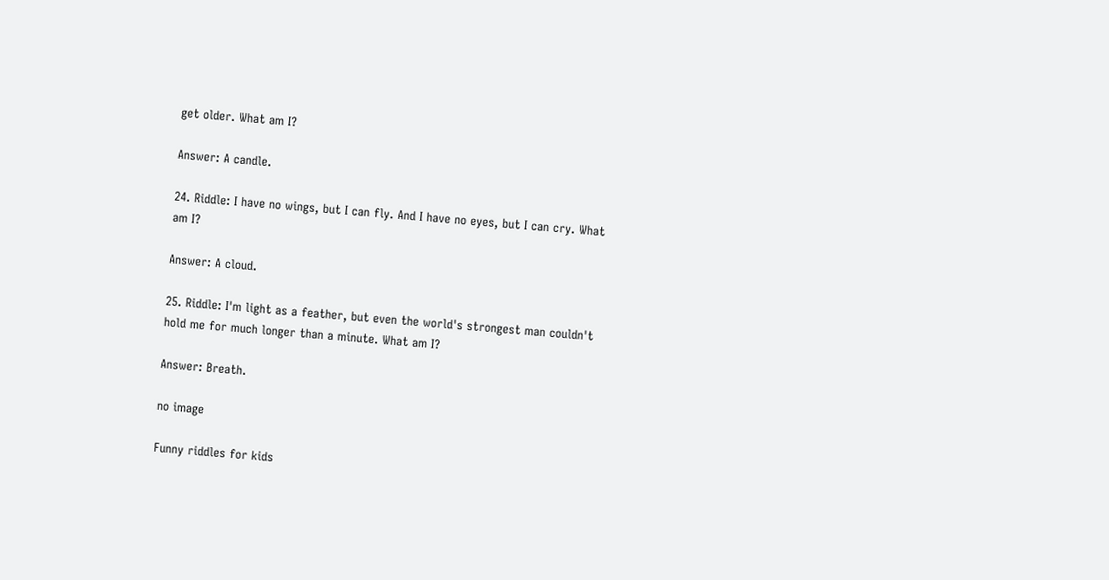get older. What am I?

Answer: A candle.

24. Riddle: I have no wings, but I can fly. And I have no eyes, but I can cry. What am I?

Answer: A cloud.

25. Riddle: I'm light as a feather, but even the world's strongest man couldn't hold me for much longer than a minute. What am I?

Answer: Breath.

no image

Funny riddles for kids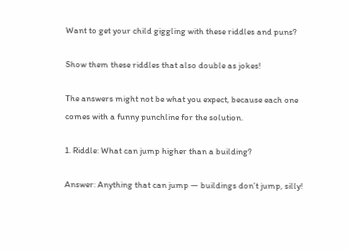Want to get your child giggling with these riddles and puns?

Show them these riddles that also double as jokes!

The answers might not be what you expect, because each one comes with a funny punchline for the solution.

1. Riddle: What can jump higher than a building?

Answer: Anything that can jump — buildings don’t jump, silly!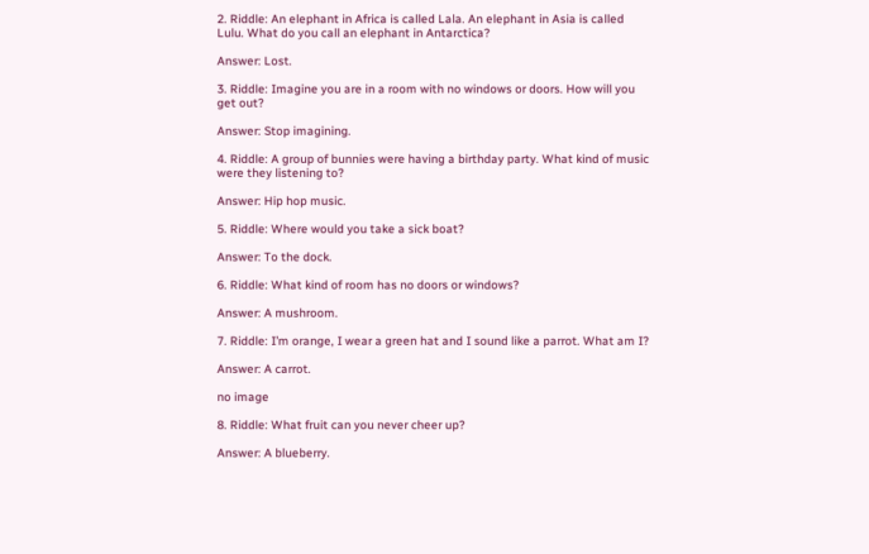2. Riddle: An elephant in Africa is called Lala. An elephant in Asia is called Lulu. What do you call an elephant in Antarctica?

Answer: Lost.

3. Riddle: Imagine you are in a room with no windows or doors. How will you get out?

Answer: Stop imagining.

4. Riddle: A group of bunnies were having a birthday party. What kind of music were they listening to?

Answer: Hip hop music.

5. Riddle: Where would you take a sick boat?

Answer: To the dock.

6. Riddle: What kind of room has no doors or windows?

Answer: A mushroom.

7. Riddle: I’m orange, I wear a green hat and I sound like a parrot. What am I?

Answer: A carrot.

no image

8. Riddle: What fruit can you never cheer up?

Answer: A blueberry.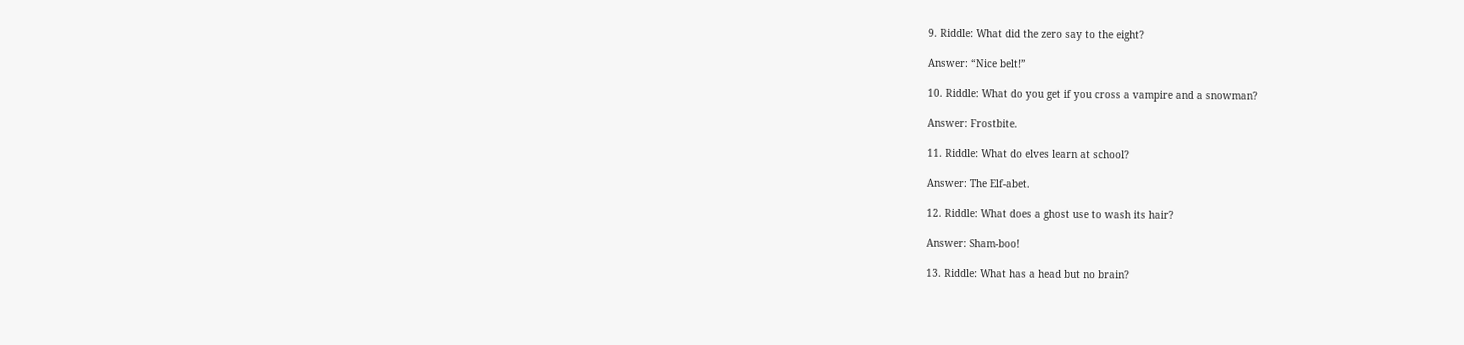9. Riddle: What did the zero say to the eight?

Answer: “Nice belt!”

10. Riddle: What do you get if you cross a vampire and a snowman?

Answer: Frostbite.

11. Riddle: What do elves learn at school?

Answer: The Elf-abet.

12. Riddle: What does a ghost use to wash its hair?

Answer: Sham-boo!

13. Riddle: What has a head but no brain?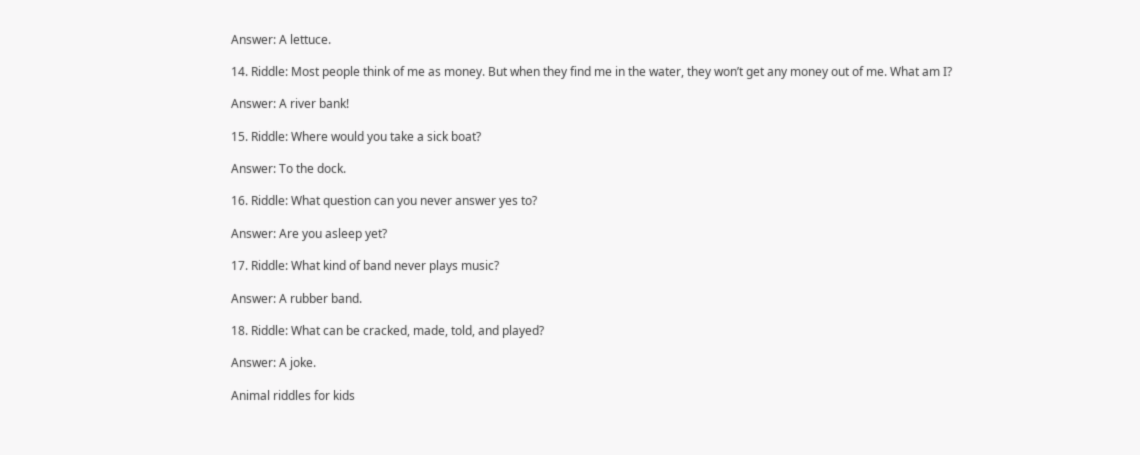Answer: A lettuce.

14. Riddle: Most people think of me as money. But when they find me in the water, they won’t get any money out of me. What am I?

Answer: A river bank!

15. Riddle: Where would you take a sick boat?

Answer: To the dock.

16. Riddle: What question can you never answer yes to?

Answer: Are you asleep yet?

17. Riddle: What kind of band never plays music?

Answer: A rubber band.

18. Riddle: What can be cracked, made, told, and played?

Answer: A joke.

Animal riddles for kids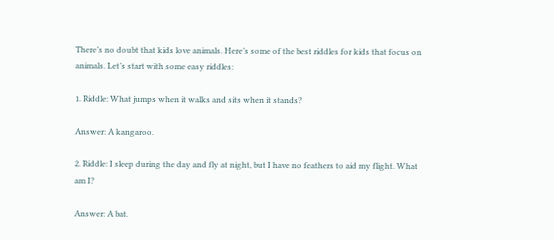There’s no doubt that kids love animals. Here’s some of the best riddles for kids that focus on animals. Let’s start with some easy riddles:

1. Riddle: What jumps when it walks and sits when it stands?

Answer: A kangaroo.

2. Riddle: I sleep during the day and fly at night, but I have no feathers to aid my flight. What am I?

Answer: A bat.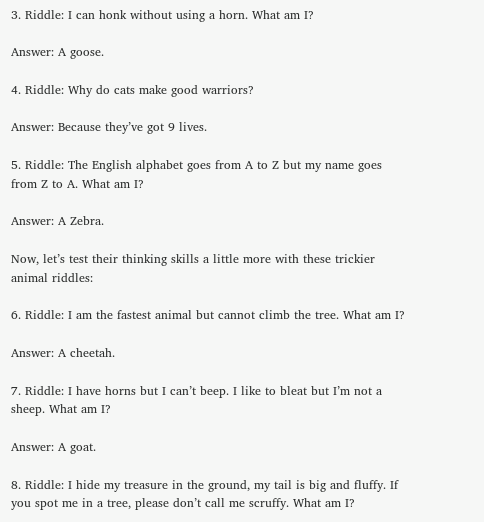3. Riddle: I can honk without using a horn. What am I?

Answer: A goose.

4. Riddle: Why do cats make good warriors?

Answer: Because they’ve got 9 lives.

5. Riddle: The English alphabet goes from A to Z but my name goes from Z to A. What am I?

Answer: A Zebra.

Now, let’s test their thinking skills a little more with these trickier animal riddles:

6. Riddle: I am the fastest animal but cannot climb the tree. What am I?

Answer: A cheetah.

7. Riddle: I have horns but I can’t beep. I like to bleat but I’m not a sheep. What am I?

Answer: A goat.

8. Riddle: I hide my treasure in the ground, my tail is big and fluffy. If you spot me in a tree, please don’t call me scruffy. What am I?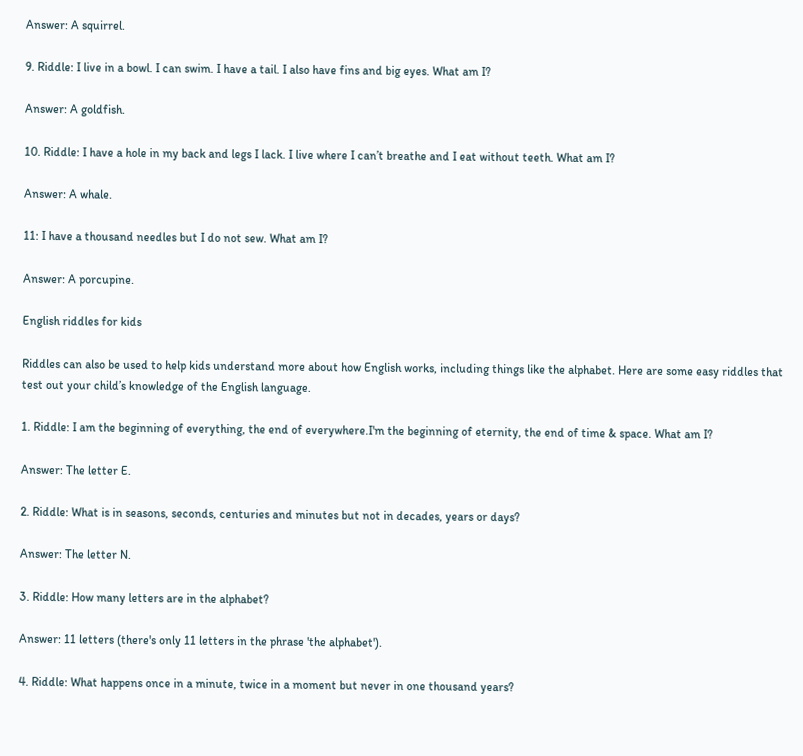Answer: A squirrel.

9. Riddle: I live in a bowl. I can swim. I have a tail. I also have fins and big eyes. What am I?

Answer: A goldfish.

10. Riddle: I have a hole in my back and legs I lack. I live where I can’t breathe and I eat without teeth. What am I?

Answer: A whale.

11: I have a thousand needles but I do not sew. What am I?

Answer: A porcupine.

English riddles for kids

Riddles can also be used to help kids understand more about how English works, including things like the alphabet. Here are some easy riddles that test out your child’s knowledge of the English language.

1. Riddle: I am the beginning of everything, the end of everywhere.I'm the beginning of eternity, the end of time & space. What am I?

Answer: The letter E.

2. Riddle: What is in seasons, seconds, centuries and minutes but not in decades, years or days?

Answer: The letter N.

3. Riddle: How many letters are in the alphabet?

Answer: 11 letters (there's only 11 letters in the phrase 'the alphabet').

4. Riddle: What happens once in a minute, twice in a moment but never in one thousand years?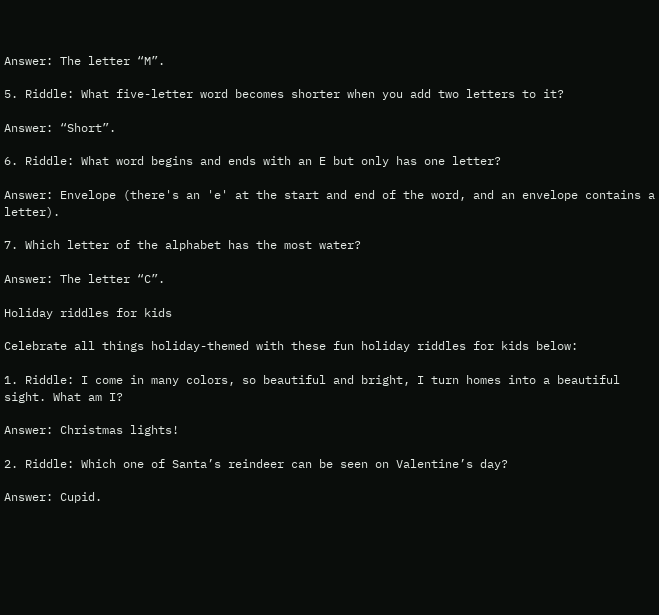Answer: The letter “M”.

5. Riddle: What five-letter word becomes shorter when you add two letters to it?

Answer: “Short”.

6. Riddle: What word begins and ends with an E but only has one letter?

Answer: Envelope (there's an 'e' at the start and end of the word, and an envelope contains a letter).

7. Which letter of the alphabet has the most water?

Answer: The letter “C”.

Holiday riddles for kids

Celebrate all things holiday-themed with these fun holiday riddles for kids below:

1. Riddle: I come in many colors, so beautiful and bright, I turn homes into a beautiful sight. What am I?

Answer: Christmas lights!

2. Riddle: Which one of Santa’s reindeer can be seen on Valentine’s day?

Answer: Cupid.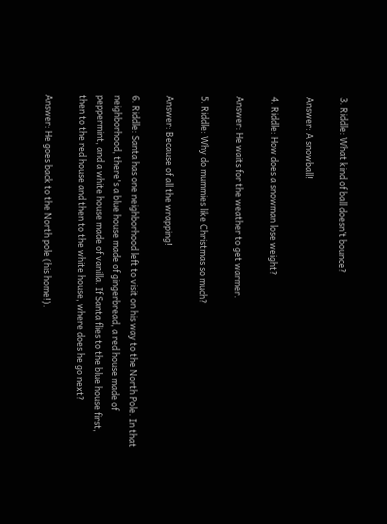3. Riddle: What kind of ball doesn’t bounce?

Answer: A snowball!

4. Riddle: How does a snowman lose weight?

Answer: He waits for the weather to get warmer.

5. Riddle: Why do mummies like Christmas so much?

Answer: Because of all the wrapping!

6. Riddle: Santa has one neighborhood left to visit on his way to the North Pole. In that neighborhood, there's a blue house made of gingerbread, a red house made of peppermint, and a white house made of vanilla. If Santa flies to the blue house first, then to the red house and then to the white house, where does he go next?

Answer: He goes back to the North pole (his home!).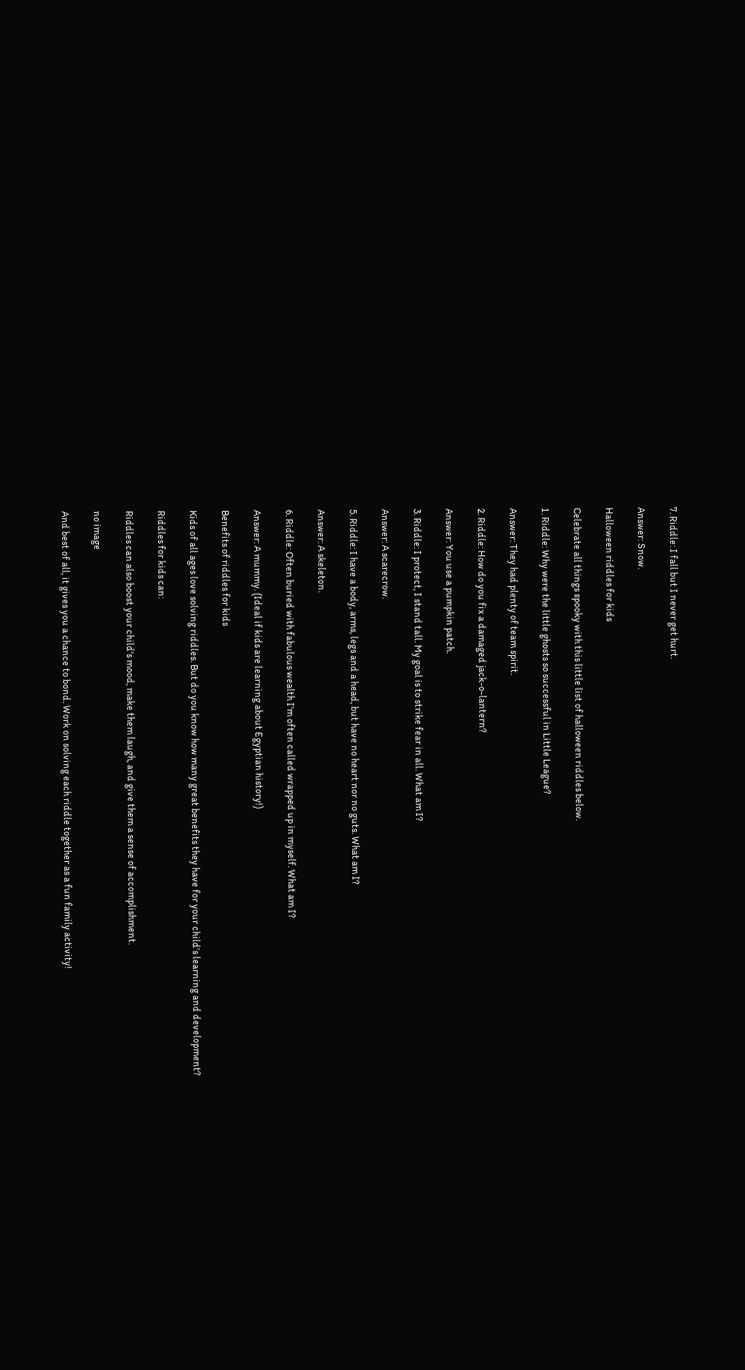7. Riddle: I fall but I never get hurt.

Answer: Snow.

Halloween riddles for kids

Celebrate all things spooky with this little list of halloween riddles below.

1. Riddle: Why were the little ghosts so successful in Little League?

Answer: They had plenty of team spirit.

2. Riddle: How do you fix a damaged jack-o-lantern?

Answer: You use a pumpkin patch.

3. Riddle: I protect, I stand tall. My goal is to strike fear in all. What am I?

Answer: A scarecrow.

5. Riddle: I have a body, arms, legs and a head, but have no heart nor no guts. What am I?

Answer: A skeleton.

6. Riddle: Often buried with fabulous wealth I'm often called wrapped up in myself. What am I?

Answer: A mummy. (Ideal if kids are learning about Egyptian history!)

Benefits of riddles for kids

Kids of all ages love solving riddles. But do you know how many great benefits they have for your child’s learning and development?

Riddles for kids can:

Riddles can also boost your child's mood, make them laugh, and give them a sense of accomplishment.

no image

And best of all, it gives you a chance to bond. Work on solving each riddle together as a fun family activity!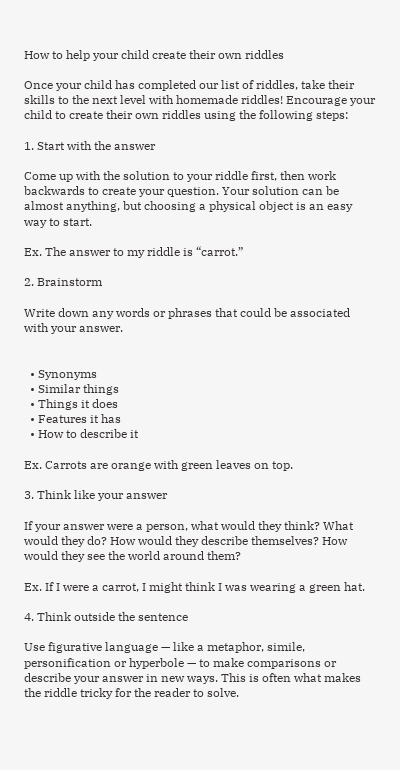How to help your child create their own riddles

Once your child has completed our list of riddles, take their skills to the next level with homemade riddles! Encourage your child to create their own riddles using the following steps:

1. Start with the answer

Come up with the solution to your riddle first, then work backwards to create your question. Your solution can be almost anything, but choosing a physical object is an easy way to start.

Ex. The answer to my riddle is “carrot.”

2. Brainstorm

Write down any words or phrases that could be associated with your answer.


  • Synonyms
  • Similar things
  • Things it does
  • Features it has
  • How to describe it

Ex. Carrots are orange with green leaves on top.

3. Think like your answer

If your answer were a person, what would they think? What would they do? How would they describe themselves? How would they see the world around them?

Ex. If I were a carrot, I might think I was wearing a green hat.

4. Think outside the sentence

Use figurative language — like a metaphor, simile, personification or hyperbole — to make comparisons or describe your answer in new ways. This is often what makes the riddle tricky for the reader to solve.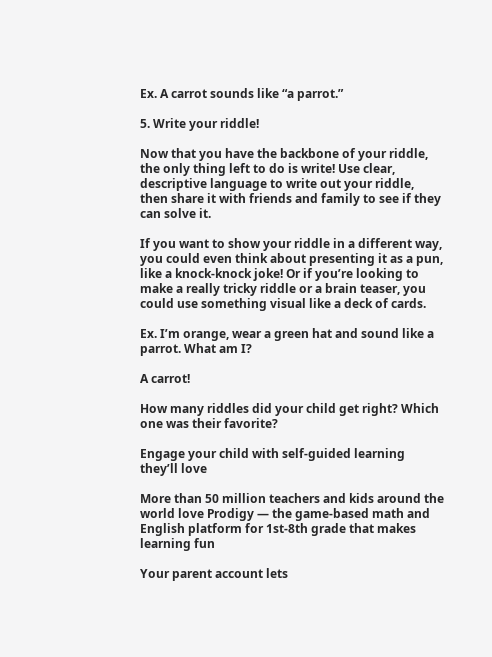Ex. A carrot sounds like “a parrot.”

5. Write your riddle!

Now that you have the backbone of your riddle, the only thing left to do is write! Use clear, descriptive language to write out your riddle, then share it with friends and family to see if they can solve it.

If you want to show your riddle in a different way, you could even think about presenting it as a pun, like a knock-knock joke! Or if you’re looking to make a really tricky riddle or a brain teaser, you could use something visual like a deck of cards.

Ex. I’m orange, wear a green hat and sound like a parrot. What am I?

A carrot!

How many riddles did your child get right? Which one was their favorite?

Engage your child with self-guided learning they’ll love

More than 50 million teachers and kids around the world love Prodigy — the game-based math and English platform for 1st-8th grade that makes learning fun

Your parent account lets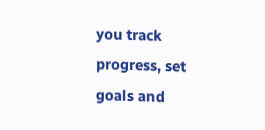you track progress, set goals and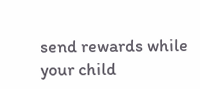send rewards while your child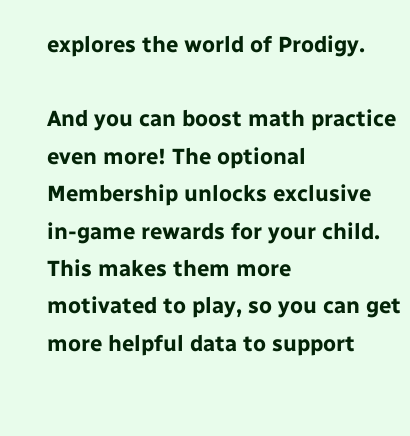explores the world of Prodigy.

And you can boost math practice even more! The optional Membership unlocks exclusive in-game rewards for your child. This makes them more motivated to play, so you can get more helpful data to support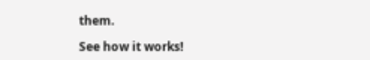them.

See how it works!